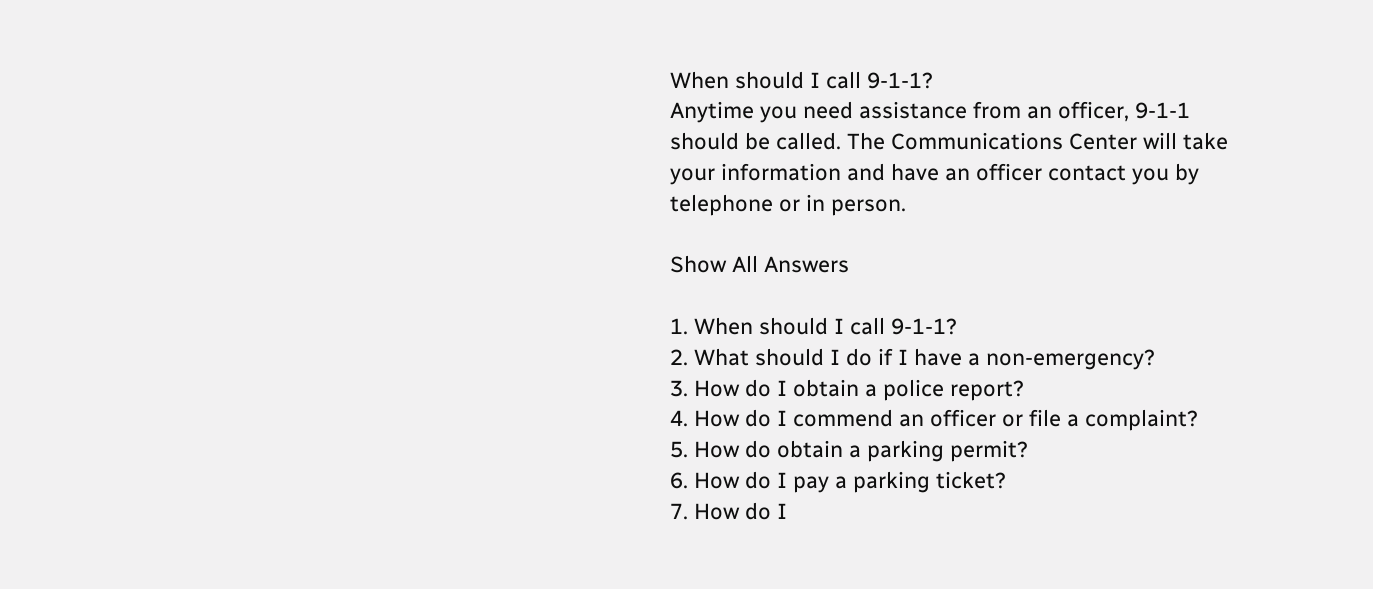When should I call 9-1-1?
Anytime you need assistance from an officer, 9-1-1 should be called. The Communications Center will take your information and have an officer contact you by telephone or in person.

Show All Answers

1. When should I call 9-1-1?
2. What should I do if I have a non-emergency?
3. How do I obtain a police report?
4. How do I commend an officer or file a complaint?
5. How do obtain a parking permit?
6. How do I pay a parking ticket?
7. How do I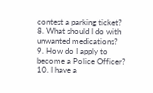contest a parking ticket?
8. What should I do with unwanted medications?
9. How do I apply to become a Police Officer?
10. I have a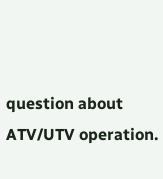question about ATV/UTV operation.